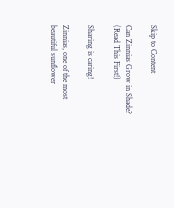Skip to Content

Can Zinnias Grow in Shade? (Read This First!)

Sharing is caring!

Zinnias, one of the most beautiful sunflower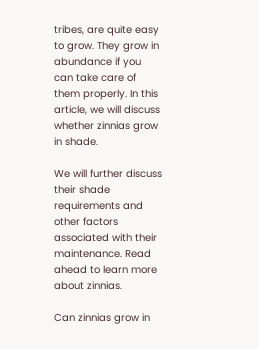tribes, are quite easy to grow. They grow in abundance if you can take care of them properly. In this article, we will discuss whether zinnias grow in shade.

We will further discuss their shade requirements and other factors associated with their maintenance. Read ahead to learn more about zinnias.

Can zinnias grow in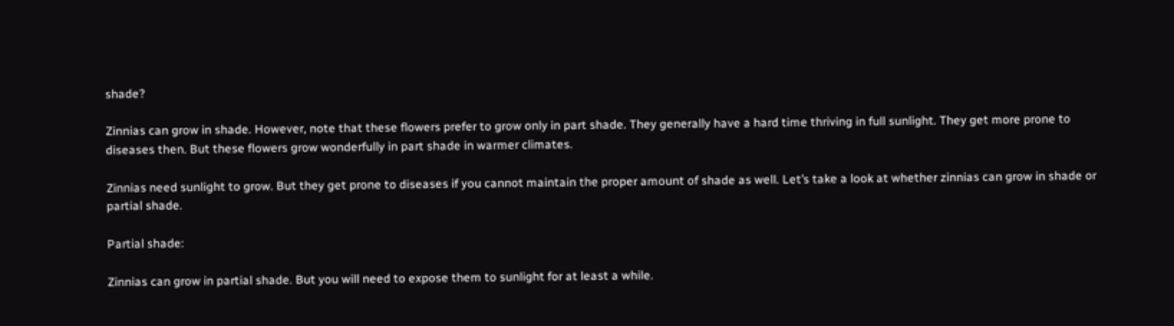shade?

Zinnias can grow in shade. However, note that these flowers prefer to grow only in part shade. They generally have a hard time thriving in full sunlight. They get more prone to diseases then. But these flowers grow wonderfully in part shade in warmer climates.

Zinnias need sunlight to grow. But they get prone to diseases if you cannot maintain the proper amount of shade as well. Let’s take a look at whether zinnias can grow in shade or partial shade.

Partial shade:

Zinnias can grow in partial shade. But you will need to expose them to sunlight for at least a while.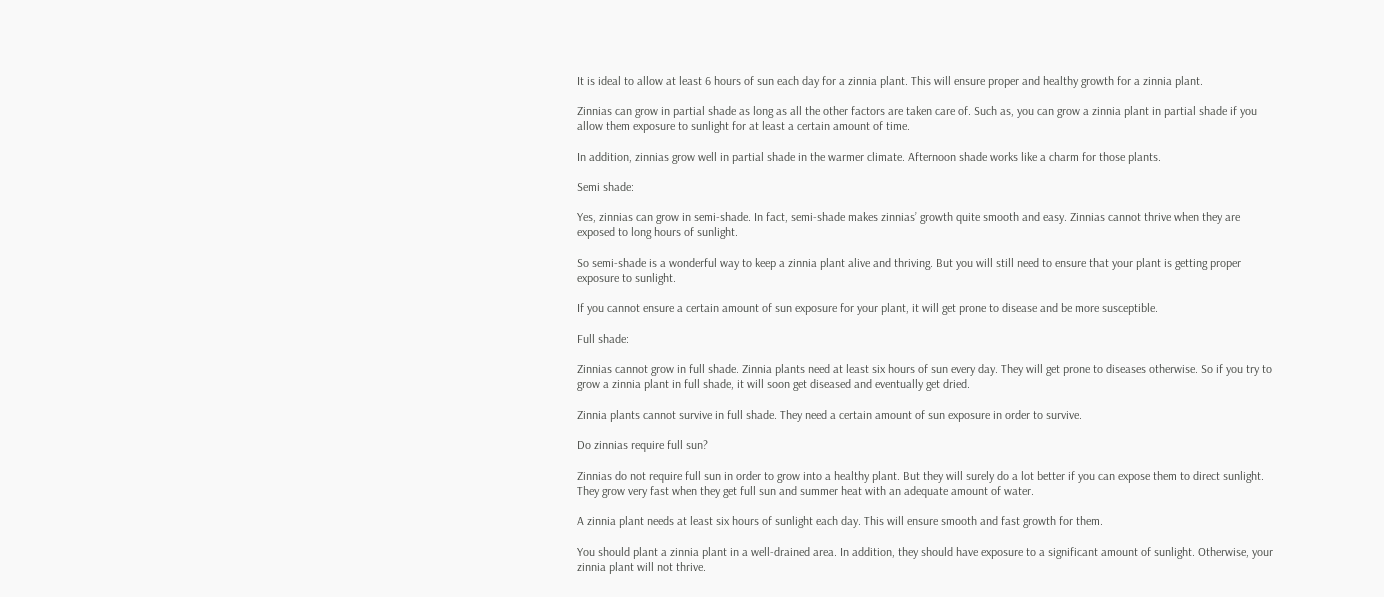It is ideal to allow at least 6 hours of sun each day for a zinnia plant. This will ensure proper and healthy growth for a zinnia plant.

Zinnias can grow in partial shade as long as all the other factors are taken care of. Such as, you can grow a zinnia plant in partial shade if you allow them exposure to sunlight for at least a certain amount of time.

In addition, zinnias grow well in partial shade in the warmer climate. Afternoon shade works like a charm for those plants.

Semi shade:

Yes, zinnias can grow in semi-shade. In fact, semi-shade makes zinnias’ growth quite smooth and easy. Zinnias cannot thrive when they are exposed to long hours of sunlight.

So semi-shade is a wonderful way to keep a zinnia plant alive and thriving. But you will still need to ensure that your plant is getting proper exposure to sunlight.

If you cannot ensure a certain amount of sun exposure for your plant, it will get prone to disease and be more susceptible.

Full shade:

Zinnias cannot grow in full shade. Zinnia plants need at least six hours of sun every day. They will get prone to diseases otherwise. So if you try to grow a zinnia plant in full shade, it will soon get diseased and eventually get dried.

Zinnia plants cannot survive in full shade. They need a certain amount of sun exposure in order to survive.

Do zinnias require full sun?

Zinnias do not require full sun in order to grow into a healthy plant. But they will surely do a lot better if you can expose them to direct sunlight. They grow very fast when they get full sun and summer heat with an adequate amount of water.

A zinnia plant needs at least six hours of sunlight each day. This will ensure smooth and fast growth for them.

You should plant a zinnia plant in a well-drained area. In addition, they should have exposure to a significant amount of sunlight. Otherwise, your zinnia plant will not thrive.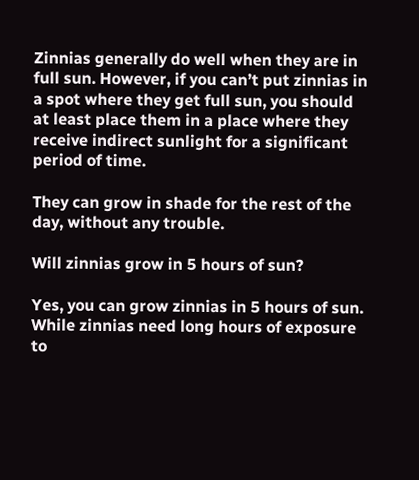Zinnias generally do well when they are in full sun. However, if you can’t put zinnias in a spot where they get full sun, you should at least place them in a place where they receive indirect sunlight for a significant period of time.

They can grow in shade for the rest of the day, without any trouble.

Will zinnias grow in 5 hours of sun?

Yes, you can grow zinnias in 5 hours of sun. While zinnias need long hours of exposure to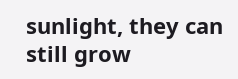sunlight, they can still grow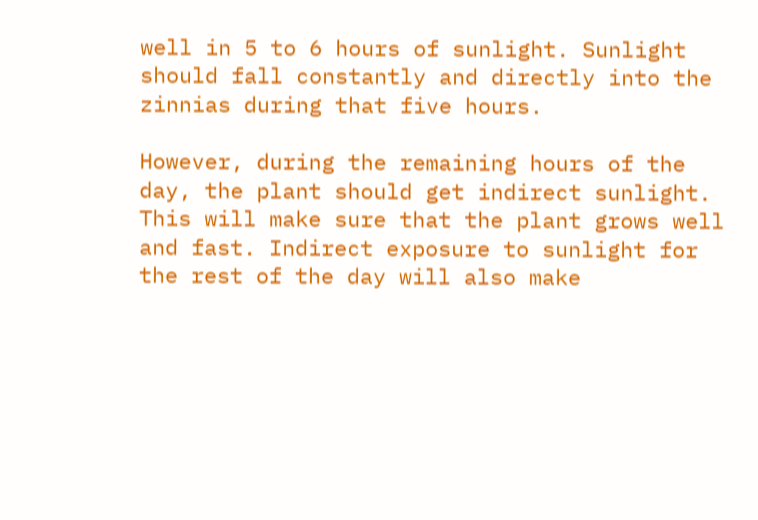well in 5 to 6 hours of sunlight. Sunlight should fall constantly and directly into the zinnias during that five hours.

However, during the remaining hours of the day, the plant should get indirect sunlight. This will make sure that the plant grows well and fast. Indirect exposure to sunlight for the rest of the day will also make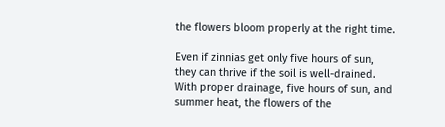the flowers bloom properly at the right time.

Even if zinnias get only five hours of sun, they can thrive if the soil is well-drained. With proper drainage, five hours of sun, and summer heat, the flowers of the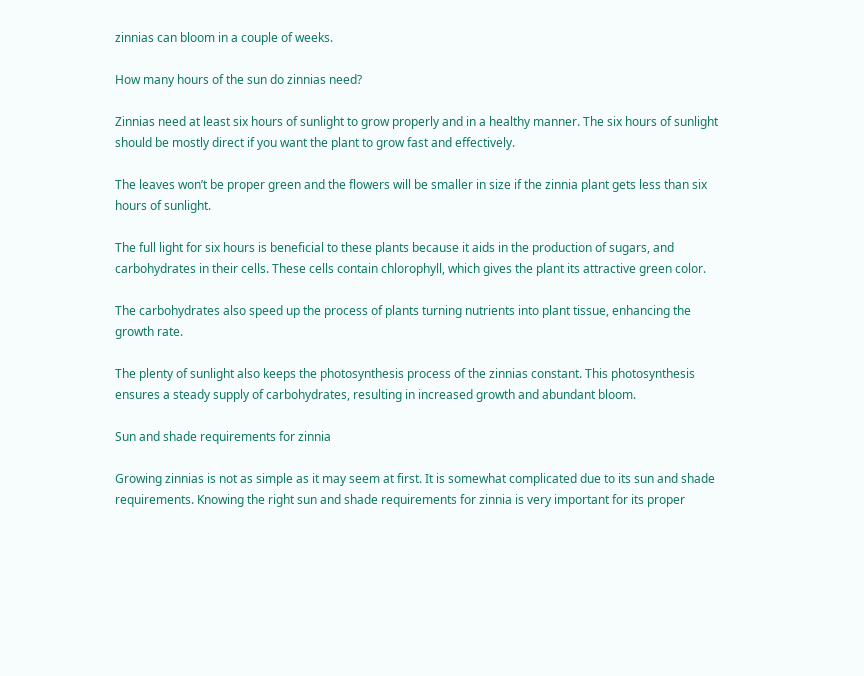zinnias can bloom in a couple of weeks.

How many hours of the sun do zinnias need?

Zinnias need at least six hours of sunlight to grow properly and in a healthy manner. The six hours of sunlight should be mostly direct if you want the plant to grow fast and effectively.

The leaves won’t be proper green and the flowers will be smaller in size if the zinnia plant gets less than six hours of sunlight.

The full light for six hours is beneficial to these plants because it aids in the production of sugars, and carbohydrates in their cells. These cells contain chlorophyll, which gives the plant its attractive green color.

The carbohydrates also speed up the process of plants turning nutrients into plant tissue, enhancing the growth rate.

The plenty of sunlight also keeps the photosynthesis process of the zinnias constant. This photosynthesis ensures a steady supply of carbohydrates, resulting in increased growth and abundant bloom.

Sun and shade requirements for zinnia

Growing zinnias is not as simple as it may seem at first. It is somewhat complicated due to its sun and shade requirements. Knowing the right sun and shade requirements for zinnia is very important for its proper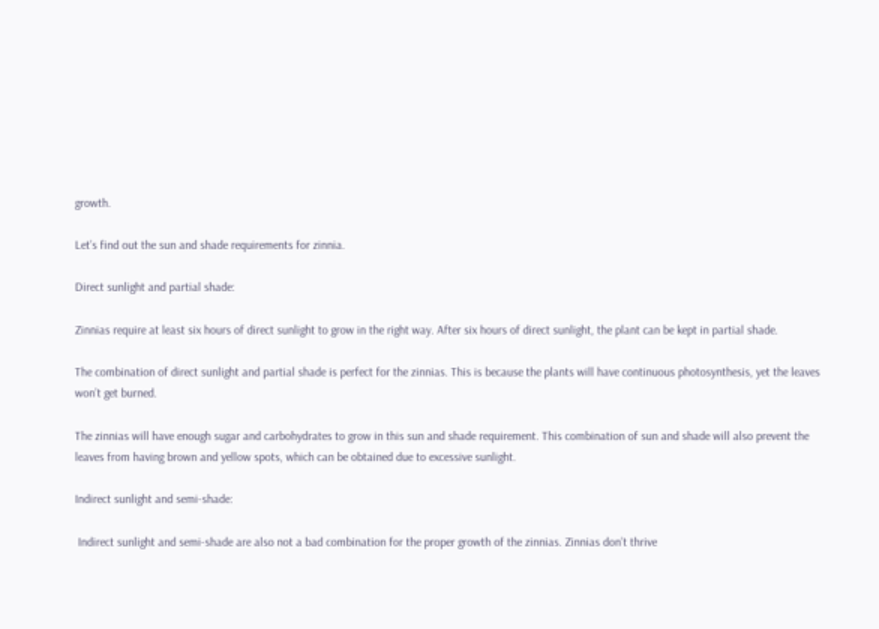growth.

Let’s find out the sun and shade requirements for zinnia.

Direct sunlight and partial shade:

Zinnias require at least six hours of direct sunlight to grow in the right way. After six hours of direct sunlight, the plant can be kept in partial shade.

The combination of direct sunlight and partial shade is perfect for the zinnias. This is because the plants will have continuous photosynthesis, yet the leaves won’t get burned.

The zinnias will have enough sugar and carbohydrates to grow in this sun and shade requirement. This combination of sun and shade will also prevent the leaves from having brown and yellow spots, which can be obtained due to excessive sunlight.

Indirect sunlight and semi-shade:

 Indirect sunlight and semi-shade are also not a bad combination for the proper growth of the zinnias. Zinnias don’t thrive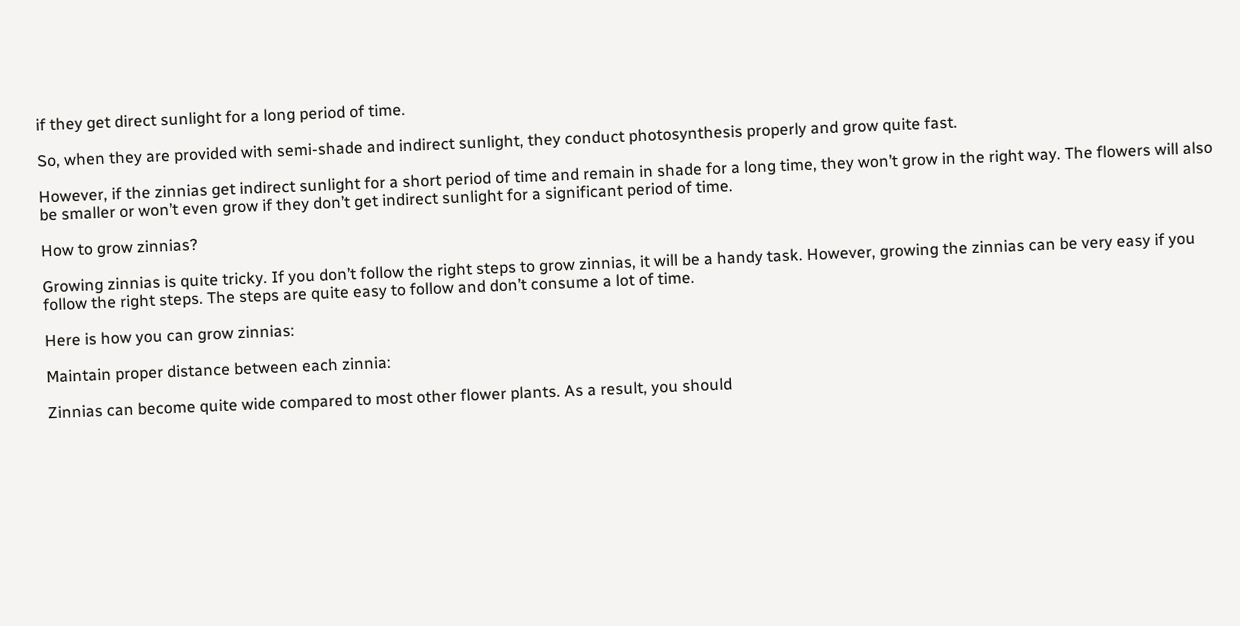if they get direct sunlight for a long period of time.

So, when they are provided with semi-shade and indirect sunlight, they conduct photosynthesis properly and grow quite fast.

However, if the zinnias get indirect sunlight for a short period of time and remain in shade for a long time, they won’t grow in the right way. The flowers will also be smaller or won’t even grow if they don’t get indirect sunlight for a significant period of time.

How to grow zinnias?

Growing zinnias is quite tricky. If you don’t follow the right steps to grow zinnias, it will be a handy task. However, growing the zinnias can be very easy if you follow the right steps. The steps are quite easy to follow and don’t consume a lot of time.

Here is how you can grow zinnias:

Maintain proper distance between each zinnia:

Zinnias can become quite wide compared to most other flower plants. As a result, you should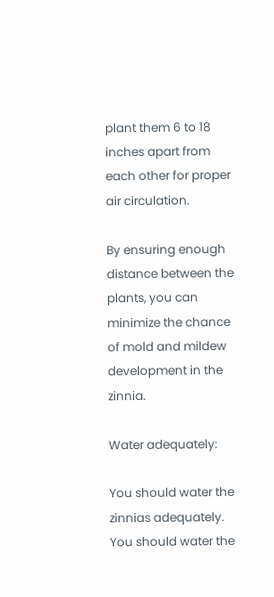plant them 6 to 18 inches apart from each other for proper air circulation.

By ensuring enough distance between the plants, you can minimize the chance of mold and mildew development in the zinnia.

Water adequately:

You should water the zinnias adequately. You should water the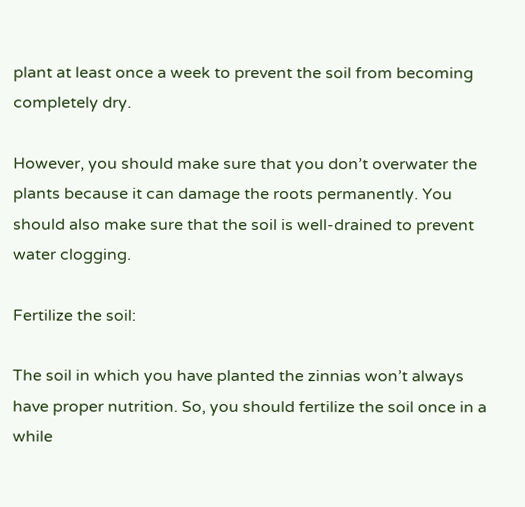plant at least once a week to prevent the soil from becoming completely dry.

However, you should make sure that you don’t overwater the plants because it can damage the roots permanently. You should also make sure that the soil is well-drained to prevent water clogging.

Fertilize the soil:

The soil in which you have planted the zinnias won’t always have proper nutrition. So, you should fertilize the soil once in a while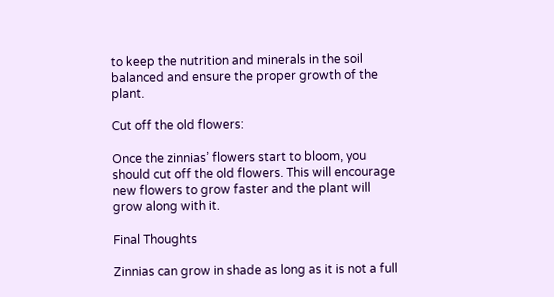to keep the nutrition and minerals in the soil balanced and ensure the proper growth of the plant.

Cut off the old flowers:

Once the zinnias’ flowers start to bloom, you should cut off the old flowers. This will encourage new flowers to grow faster and the plant will grow along with it.

Final Thoughts

Zinnias can grow in shade as long as it is not a full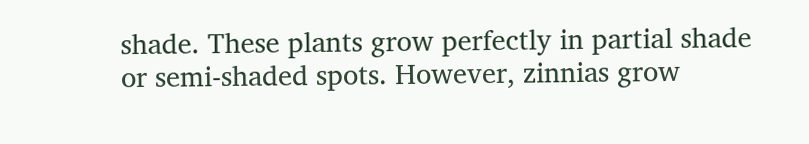shade. These plants grow perfectly in partial shade or semi-shaded spots. However, zinnias grow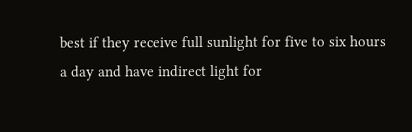best if they receive full sunlight for five to six hours a day and have indirect light for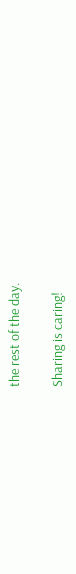the rest of the day.

Sharing is caring!